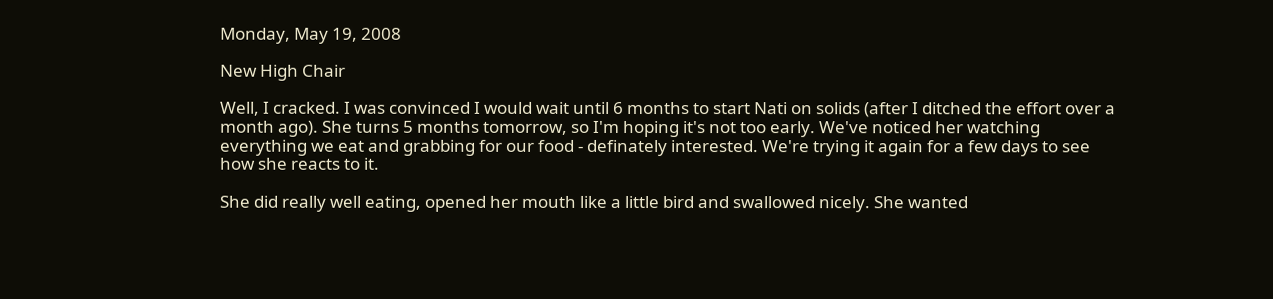Monday, May 19, 2008

New High Chair

Well, I cracked. I was convinced I would wait until 6 months to start Nati on solids (after I ditched the effort over a month ago). She turns 5 months tomorrow, so I'm hoping it's not too early. We've noticed her watching everything we eat and grabbing for our food - definately interested. We're trying it again for a few days to see how she reacts to it.

She did really well eating, opened her mouth like a little bird and swallowed nicely. She wanted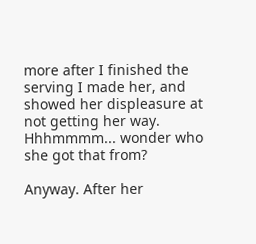more after I finished the serving I made her, and showed her displeasure at not getting her way. Hhhmmmm... wonder who she got that from?

Anyway. After her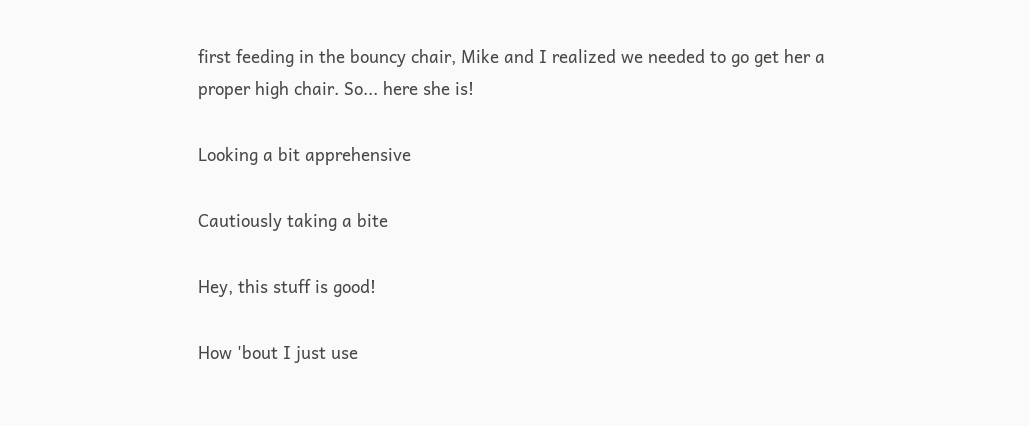first feeding in the bouncy chair, Mike and I realized we needed to go get her a proper high chair. So... here she is!

Looking a bit apprehensive

Cautiously taking a bite

Hey, this stuff is good!

How 'bout I just use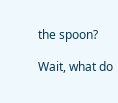the spoon?

Wait, what do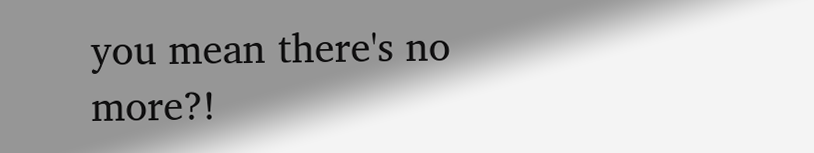you mean there's no more?!